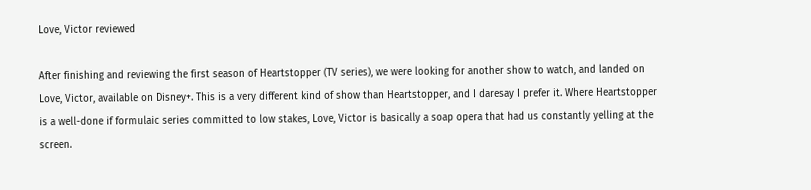Love, Victor reviewed

After finishing and reviewing the first season of Heartstopper (TV series), we were looking for another show to watch, and landed on Love, Victor, available on Disney+. This is a very different kind of show than Heartstopper, and I daresay I prefer it. Where Heartstopper is a well-done if formulaic series committed to low stakes, Love, Victor is basically a soap opera that had us constantly yelling at the screen.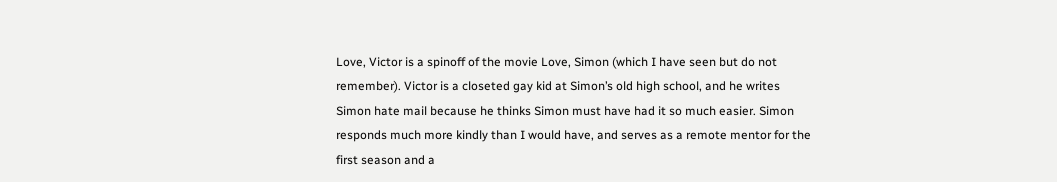Love, Victor is a spinoff of the movie Love, Simon (which I have seen but do not remember). Victor is a closeted gay kid at Simon’s old high school, and he writes Simon hate mail because he thinks Simon must have had it so much easier. Simon responds much more kindly than I would have, and serves as a remote mentor for the first season and a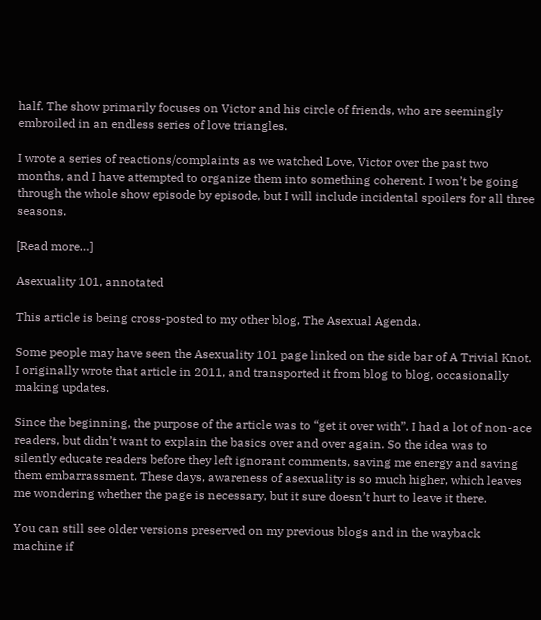half. The show primarily focuses on Victor and his circle of friends, who are seemingly embroiled in an endless series of love triangles.

I wrote a series of reactions/complaints as we watched Love, Victor over the past two months, and I have attempted to organize them into something coherent. I won’t be going through the whole show episode by episode, but I will include incidental spoilers for all three seasons.

[Read more…]

Asexuality 101, annotated

This article is being cross-posted to my other blog, The Asexual Agenda.

Some people may have seen the Asexuality 101 page linked on the side bar of A Trivial Knot. I originally wrote that article in 2011, and transported it from blog to blog, occasionally making updates.

Since the beginning, the purpose of the article was to “get it over with”. I had a lot of non-ace readers, but didn’t want to explain the basics over and over again. So the idea was to silently educate readers before they left ignorant comments, saving me energy and saving them embarrassment. These days, awareness of asexuality is so much higher, which leaves me wondering whether the page is necessary, but it sure doesn’t hurt to leave it there.

You can still see older versions preserved on my previous blogs and in the wayback machine if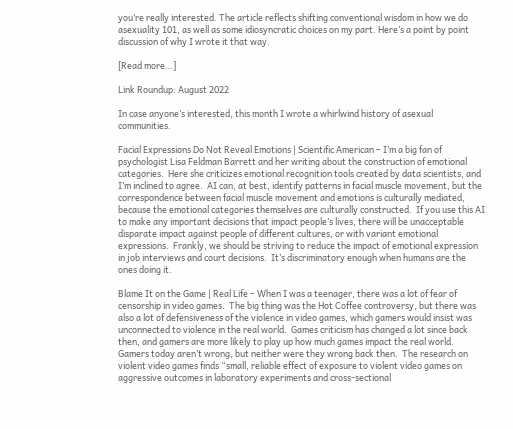you’re really interested. The article reflects shifting conventional wisdom in how we do asexuality 101, as well as some idiosyncratic choices on my part. Here’s a point by point discussion of why I wrote it that way.

[Read more…]

Link Roundup: August 2022

In case anyone’s interested, this month I wrote a whirlwind history of asexual communities.

Facial Expressions Do Not Reveal Emotions | Scientific American – I’m a big fan of psychologist Lisa Feldman Barrett and her writing about the construction of emotional categories.  Here she criticizes emotional recognition tools created by data scientists, and I’m inclined to agree.  AI can, at best, identify patterns in facial muscle movement, but the correspondence between facial muscle movement and emotions is culturally mediated, because the emotional categories themselves are culturally constructed.  If you use this AI to make any important decisions that impact people’s lives, there will be unacceptable disparate impact against people of different cultures, or with variant emotional expressions.  Frankly, we should be striving to reduce the impact of emotional expression in job interviews and court decisions.  It’s discriminatory enough when humans are the ones doing it.

Blame It on the Game | Real Life – When I was a teenager, there was a lot of fear of censorship in video games.  The big thing was the Hot Coffee controversy, but there was also a lot of defensiveness of the violence in video games, which gamers would insist was unconnected to violence in the real world.  Games criticism has changed a lot since back then, and gamers are more likely to play up how much games impact the real world.  Gamers today aren’t wrong, but neither were they wrong back then.  The research on violent video games finds “small, reliable effect of exposure to violent video games on aggressive outcomes in laboratory experiments and cross-sectional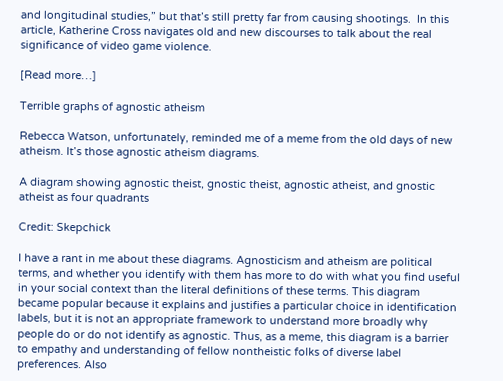and longitudinal studies,” but that’s still pretty far from causing shootings.  In this article, Katherine Cross navigates old and new discourses to talk about the real significance of video game violence.

[Read more…]

Terrible graphs of agnostic atheism

Rebecca Watson, unfortunately, reminded me of a meme from the old days of new atheism. It’s those agnostic atheism diagrams.

A diagram showing agnostic theist, gnostic theist, agnostic atheist, and gnostic atheist as four quadrants

Credit: Skepchick

I have a rant in me about these diagrams. Agnosticism and atheism are political terms, and whether you identify with them has more to do with what you find useful in your social context than the literal definitions of these terms. This diagram became popular because it explains and justifies a particular choice in identification labels, but it is not an appropriate framework to understand more broadly why people do or do not identify as agnostic. Thus, as a meme, this diagram is a barrier to empathy and understanding of fellow nontheistic folks of diverse label preferences. Also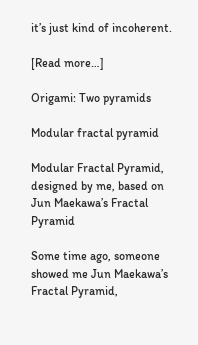it’s just kind of incoherent.

[Read more…]

Origami: Two pyramids

Modular fractal pyramid

Modular Fractal Pyramid, designed by me, based on Jun Maekawa’s Fractal Pyramid

Some time ago, someone showed me Jun Maekawa’s Fractal Pyramid,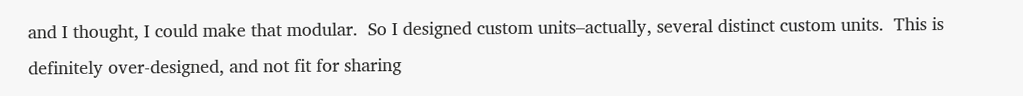and I thought, I could make that modular.  So I designed custom units–actually, several distinct custom units.  This is definitely over-designed, and not fit for sharing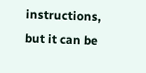instructions, but it can be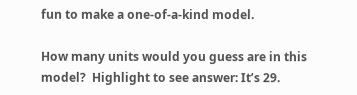fun to make a one-of-a-kind model.

How many units would you guess are in this model?  Highlight to see answer: It’s 29.